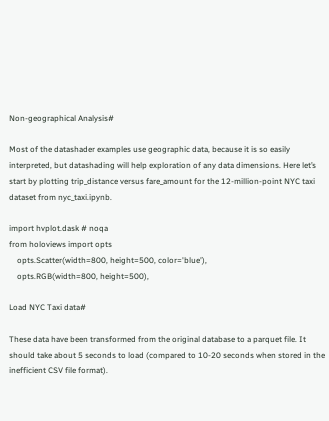Non-geographical Analysis#

Most of the datashader examples use geographic data, because it is so easily interpreted, but datashading will help exploration of any data dimensions. Here let’s start by plotting trip_distance versus fare_amount for the 12-million-point NYC taxi dataset from nyc_taxi.ipynb.

import hvplot.dask # noqa
from holoviews import opts
    opts.Scatter(width=800, height=500, color='blue'),
    opts.RGB(width=800, height=500),

Load NYC Taxi data#

These data have been transformed from the original database to a parquet file. It should take about 5 seconds to load (compared to 10-20 seconds when stored in the inefficient CSV file format).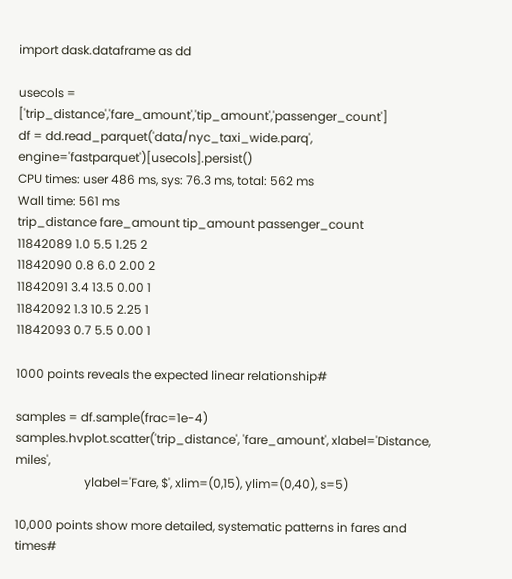import dask.dataframe as dd

usecols = ['trip_distance','fare_amount','tip_amount','passenger_count']
df = dd.read_parquet('data/nyc_taxi_wide.parq', engine='fastparquet')[usecols].persist()
CPU times: user 486 ms, sys: 76.3 ms, total: 562 ms
Wall time: 561 ms
trip_distance fare_amount tip_amount passenger_count
11842089 1.0 5.5 1.25 2
11842090 0.8 6.0 2.00 2
11842091 3.4 13.5 0.00 1
11842092 1.3 10.5 2.25 1
11842093 0.7 5.5 0.00 1

1000 points reveals the expected linear relationship#

samples = df.sample(frac=1e-4)
samples.hvplot.scatter('trip_distance', 'fare_amount', xlabel='Distance, miles',
                       ylabel='Fare, $', xlim=(0,15), ylim=(0,40), s=5)

10,000 points show more detailed, systematic patterns in fares and times#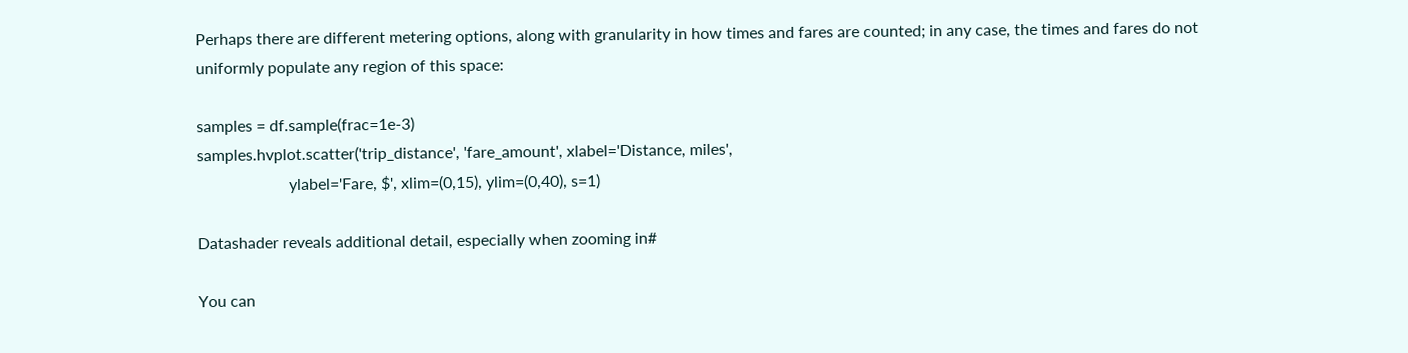Perhaps there are different metering options, along with granularity in how times and fares are counted; in any case, the times and fares do not uniformly populate any region of this space:

samples = df.sample(frac=1e-3)
samples.hvplot.scatter('trip_distance', 'fare_amount', xlabel='Distance, miles',
                       ylabel='Fare, $', xlim=(0,15), ylim=(0,40), s=1)

Datashader reveals additional detail, especially when zooming in#

You can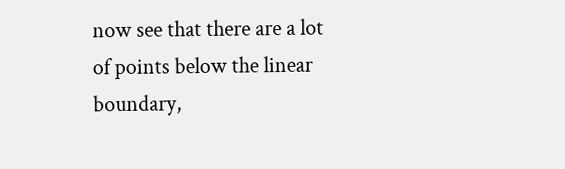now see that there are a lot of points below the linear boundary,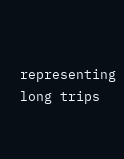representing long trips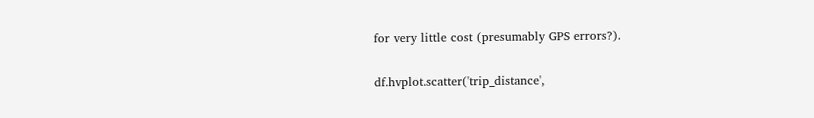for very little cost (presumably GPS errors?).

df.hvplot.scatter('trip_distance',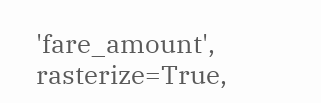'fare_amount', rasterize=True,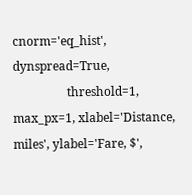cnorm='eq_hist', dynspread=True,
                  threshold=1, max_px=1, xlabel='Distance, miles', ylabel='Fare, $',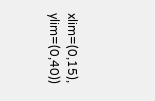xlim=(0,15), ylim=(0,40))